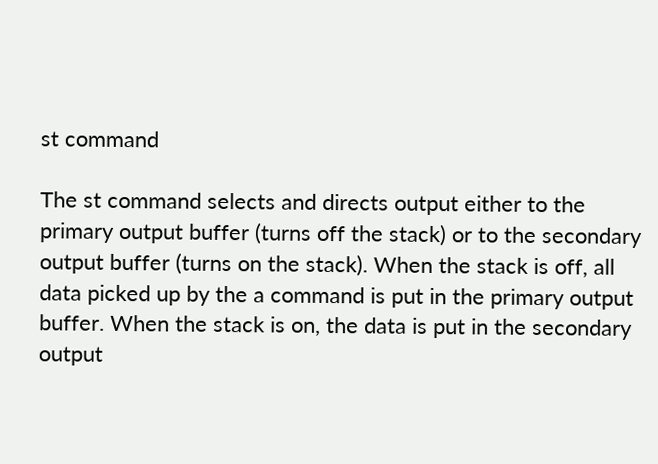st command

The st command selects and directs output either to the primary output buffer (turns off the stack) or to the secondary output buffer (turns on the stack). When the stack is off, all data picked up by the a command is put in the primary output buffer. When the stack is on, the data is put in the secondary output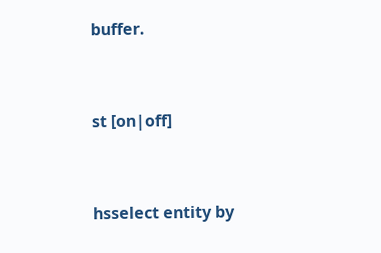buffer.


st [on|off]


hsselect entity by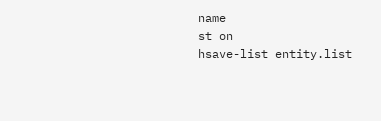name
st on
hsave-list entity.list